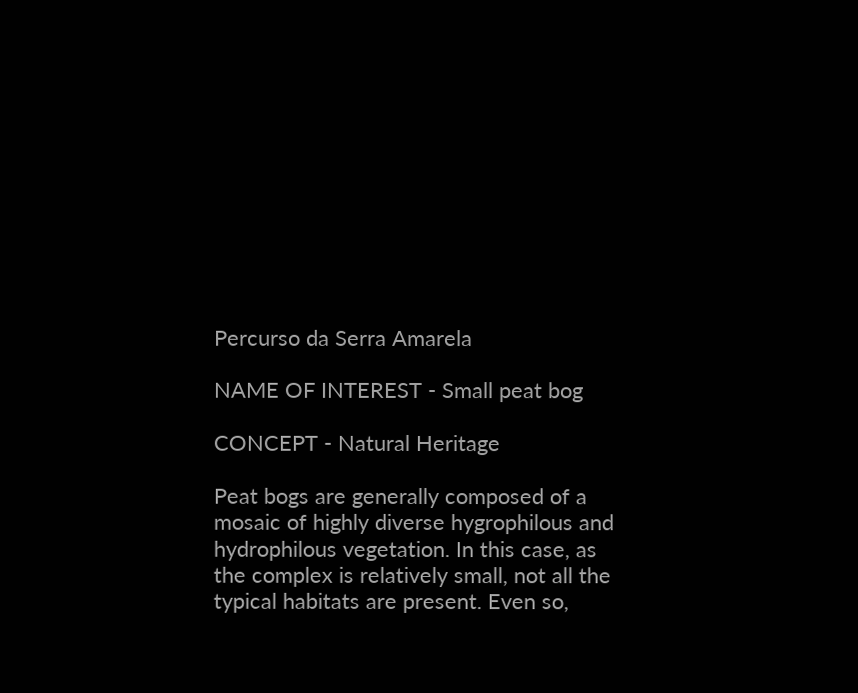Percurso da Serra Amarela

NAME OF INTEREST - Small peat bog

CONCEPT - Natural Heritage

Peat bogs are generally composed of a mosaic of highly diverse hygrophilous and hydrophilous vegetation. In this case, as the complex is relatively small, not all the typical habitats are present. Even so,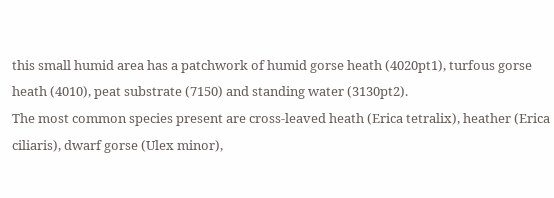this small humid area has a patchwork of humid gorse heath (4020pt1), turfous gorse heath (4010), peat substrate (7150) and standing water (3130pt2).
The most common species present are cross-leaved heath (Erica tetralix), heather (Erica ciliaris), dwarf gorse (Ulex minor),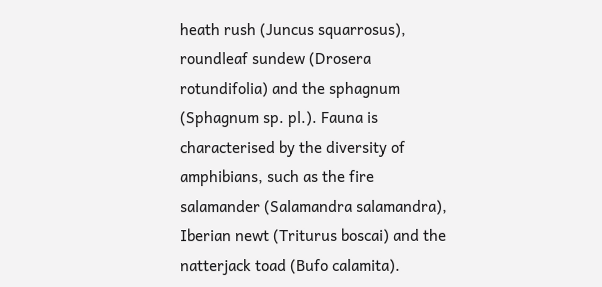heath rush (Juncus squarrosus), roundleaf sundew (Drosera rotundifolia) and the sphagnum (Sphagnum sp. pl.). Fauna is characterised by the diversity of amphibians, such as the fire salamander (Salamandra salamandra), Iberian newt (Triturus boscai) and the natterjack toad (Bufo calamita).